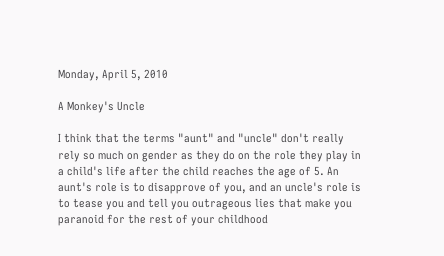Monday, April 5, 2010

A Monkey's Uncle

I think that the terms "aunt" and "uncle" don't really rely so much on gender as they do on the role they play in a child's life after the child reaches the age of 5. An aunt's role is to disapprove of you, and an uncle's role is to tease you and tell you outrageous lies that make you paranoid for the rest of your childhood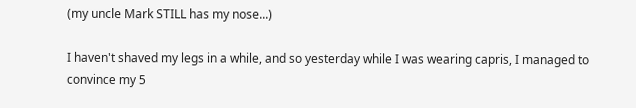(my uncle Mark STILL has my nose...)

I haven't shaved my legs in a while, and so yesterday while I was wearing capris, I managed to convince my 5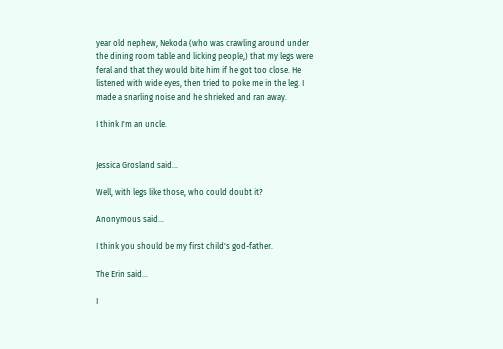year old nephew, Nekoda (who was crawling around under the dining room table and licking people,) that my legs were feral and that they would bite him if he got too close. He listened with wide eyes, then tried to poke me in the leg. I made a snarling noise and he shrieked and ran away.

I think I'm an uncle.


Jessica Grosland said...

Well, with legs like those, who could doubt it?

Anonymous said...

I think you should be my first child's god-father.

The Erin said...

I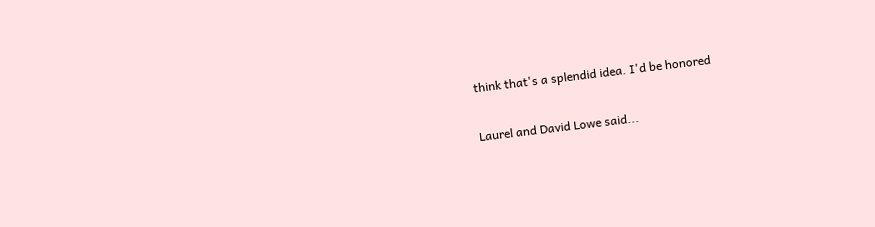think that's a splendid idea. I'd be honored

Laurel and David Lowe said...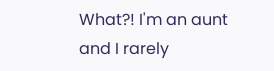What?! I'm an aunt and I rarely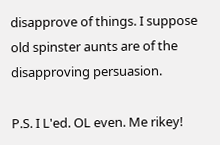disapprove of things. I suppose old spinster aunts are of the disapproving persuasion.

P.S. I L'ed. OL even. Me rikey!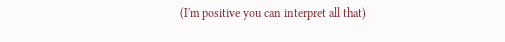(I'm positive you can interpret all that)